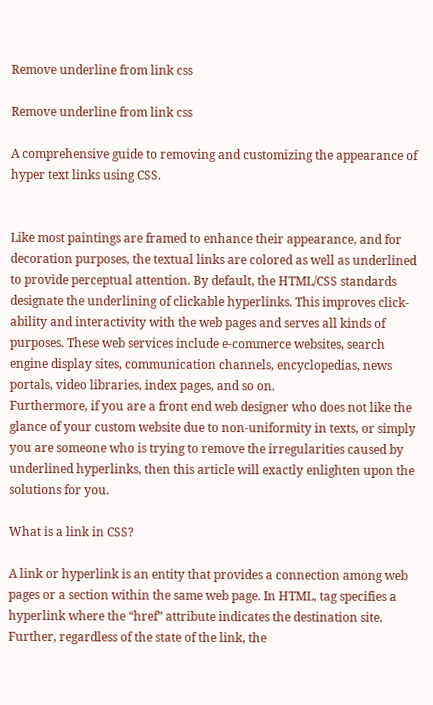Remove underline from link css

Remove underline from link css

A comprehensive guide to removing and customizing the appearance of hyper text links using CSS.


Like most paintings are framed to enhance their appearance, and for decoration purposes, the textual links are colored as well as underlined to provide perceptual attention. By default, the HTML/CSS standards designate the underlining of clickable hyperlinks. This improves click-ability and interactivity with the web pages and serves all kinds of purposes. These web services include e-commerce websites, search engine display sites, communication channels, encyclopedias, news portals, video libraries, index pages, and so on.
Furthermore, if you are a front end web designer who does not like the glance of your custom website due to non-uniformity in texts, or simply you are someone who is trying to remove the irregularities caused by underlined hyperlinks, then this article will exactly enlighten upon the solutions for you.

What is a link in CSS?

A link or hyperlink is an entity that provides a connection among web pages or a section within the same web page. In HTML, tag specifies a hyperlink where the “href” attribute indicates the destination site. Further, regardless of the state of the link, the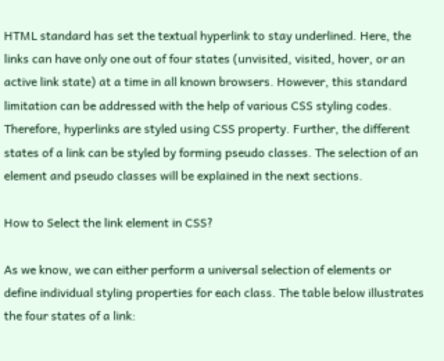HTML standard has set the textual hyperlink to stay underlined. Here, the links can have only one out of four states (unvisited, visited, hover, or an active link state) at a time in all known browsers. However, this standard limitation can be addressed with the help of various CSS styling codes.
Therefore, hyperlinks are styled using CSS property. Further, the different states of a link can be styled by forming pseudo classes. The selection of an element and pseudo classes will be explained in the next sections.

How to Select the link element in CSS?

As we know, we can either perform a universal selection of elements or define individual styling properties for each class. The table below illustrates the four states of a link: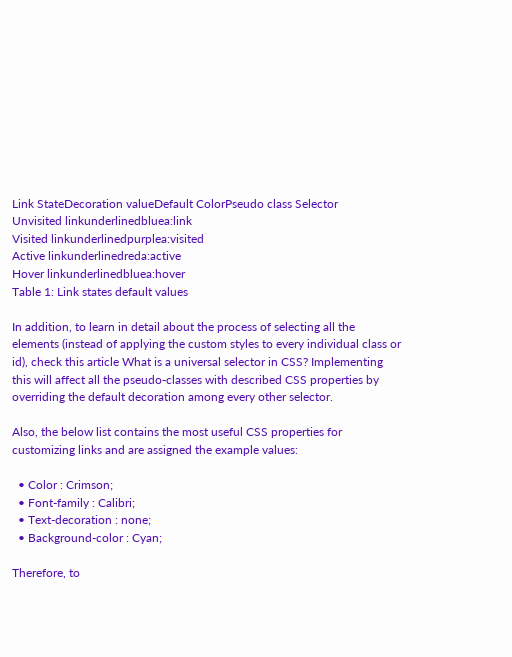Link StateDecoration valueDefault ColorPseudo class Selector
Unvisited linkunderlinedbluea:link
Visited linkunderlinedpurplea:visited
Active linkunderlinedreda:active
Hover linkunderlinedbluea:hover
Table 1: Link states default values

In addition, to learn in detail about the process of selecting all the elements (instead of applying the custom styles to every individual class or id), check this article What is a universal selector in CSS? Implementing this will affect all the pseudo-classes with described CSS properties by overriding the default decoration among every other selector.

Also, the below list contains the most useful CSS properties for customizing links and are assigned the example values:

  • Color : Crimson;
  • Font-family : Calibri;
  • Text-decoration : none;
  • Background-color : Cyan;

Therefore, to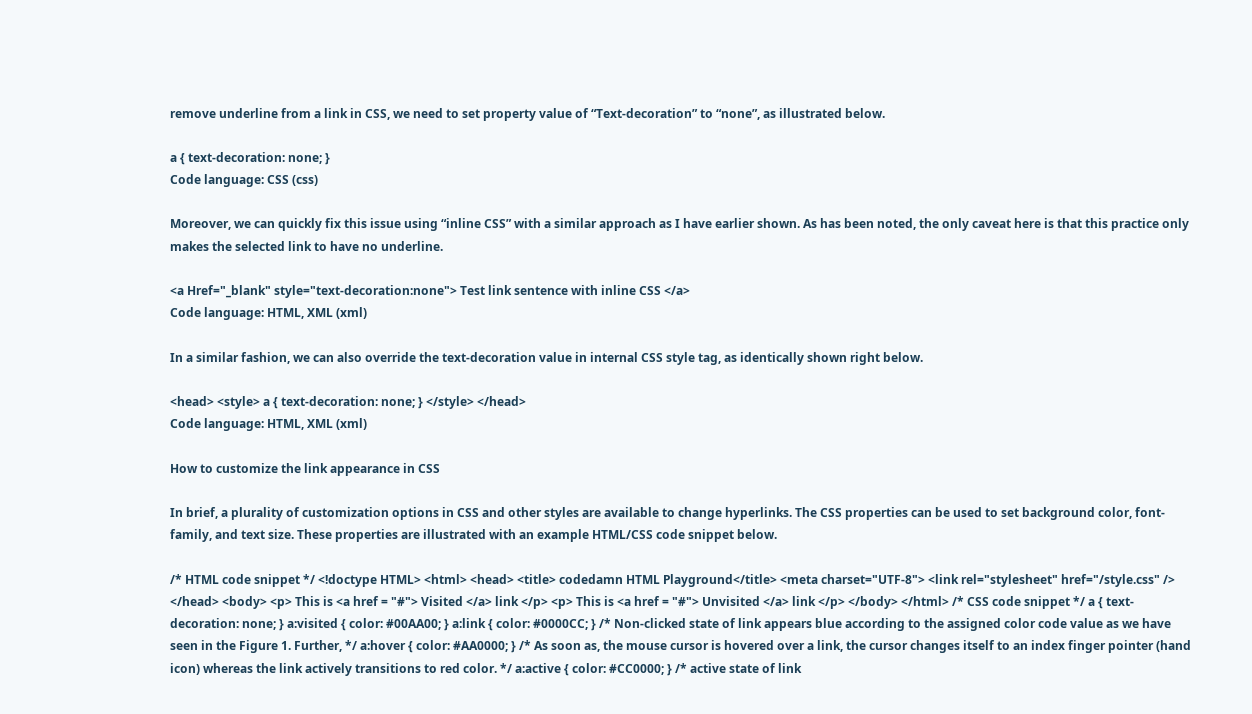remove underline from a link in CSS, we need to set property value of “Text-decoration” to “none”, as illustrated below.

a { text-decoration: none; }
Code language: CSS (css)

Moreover, we can quickly fix this issue using “inline CSS” with a similar approach as I have earlier shown. As has been noted, the only caveat here is that this practice only makes the selected link to have no underline.

<a Href="_blank" style="text-decoration:none"> Test link sentence with inline CSS </a>
Code language: HTML, XML (xml)

In a similar fashion, we can also override the text-decoration value in internal CSS style tag, as identically shown right below.

<head> <style> a { text-decoration: none; } </style> </head>
Code language: HTML, XML (xml)

How to customize the link appearance in CSS

In brief, a plurality of customization options in CSS and other styles are available to change hyperlinks. The CSS properties can be used to set background color, font-family, and text size. These properties are illustrated with an example HTML/CSS code snippet below.

/* HTML code snippet */ <!doctype HTML> <html> <head> <title> codedamn HTML Playground</title> <meta charset="UTF-8"> <link rel="stylesheet" href="/style.css" /> </head> <body> <p> This is <a href = "#"> Visited </a> link </p> <p> This is <a href = "#"> Unvisited </a> link </p> </body> </html> /* CSS code snippet */ a { text-decoration: none; } a:visited { color: #00AA00; } a:link { color: #0000CC; } /* Non-clicked state of link appears blue according to the assigned color code value as we have seen in the Figure 1. Further, */ a:hover { color: #AA0000; } /* As soon as, the mouse cursor is hovered over a link, the cursor changes itself to an index finger pointer (hand icon) whereas the link actively transitions to red color. */ a:active { color: #CC0000; } /* active state of link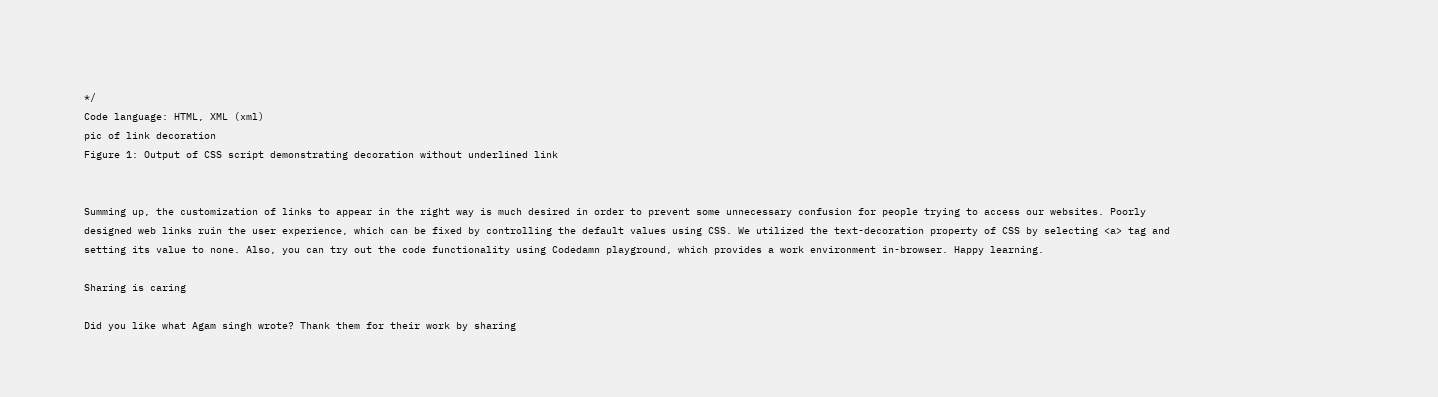*/
Code language: HTML, XML (xml)
pic of link decoration
Figure 1: Output of CSS script demonstrating decoration without underlined link


Summing up, the customization of links to appear in the right way is much desired in order to prevent some unnecessary confusion for people trying to access our websites. Poorly designed web links ruin the user experience, which can be fixed by controlling the default values using CSS. We utilized the text-decoration property of CSS by selecting <a> tag and setting its value to none. Also, you can try out the code functionality using Codedamn playground, which provides a work environment in-browser. Happy learning.

Sharing is caring

Did you like what Agam singh wrote? Thank them for their work by sharing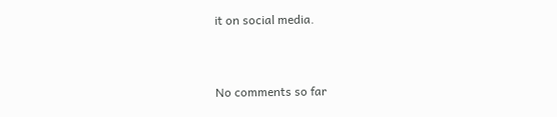it on social media.


No comments so far